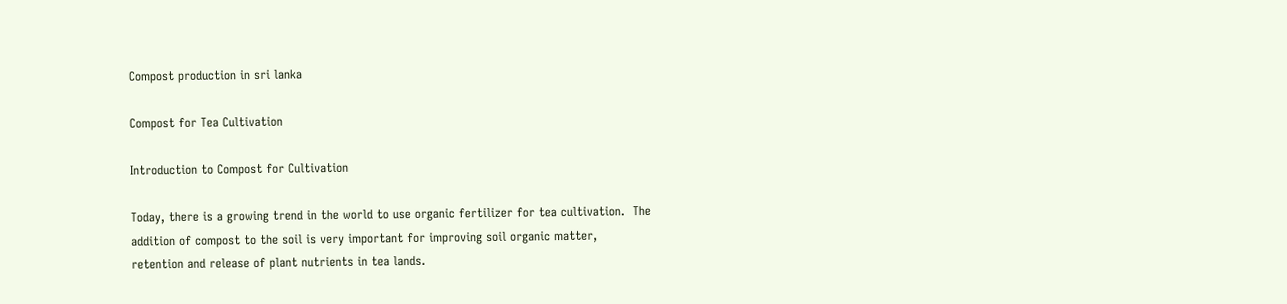Compost production in sri lanka

Compost for Tea Cultivation

Introduction to Compost for Cultivation

Today, there is a growing trend in the world to use organic fertilizer for tea cultivation.  The addition of compost to the soil is very important for improving soil organic matter, retention and release of plant nutrients in tea lands.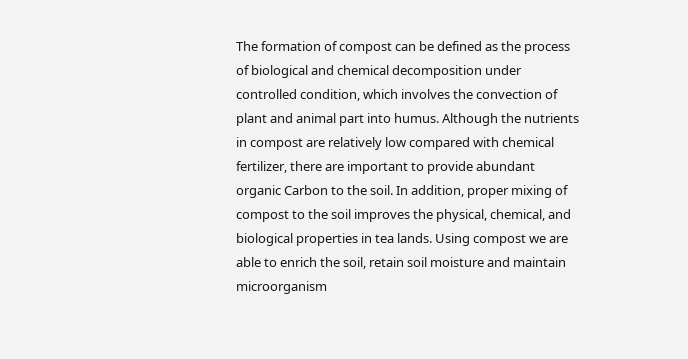The formation of compost can be defined as the process of biological and chemical decomposition under controlled condition, which involves the convection of plant and animal part into humus. Although the nutrients in compost are relatively low compared with chemical fertilizer, there are important to provide abundant organic Carbon to the soil. In addition, proper mixing of compost to the soil improves the physical, chemical, and biological properties in tea lands. Using compost we are able to enrich the soil, retain soil moisture and maintain microorganism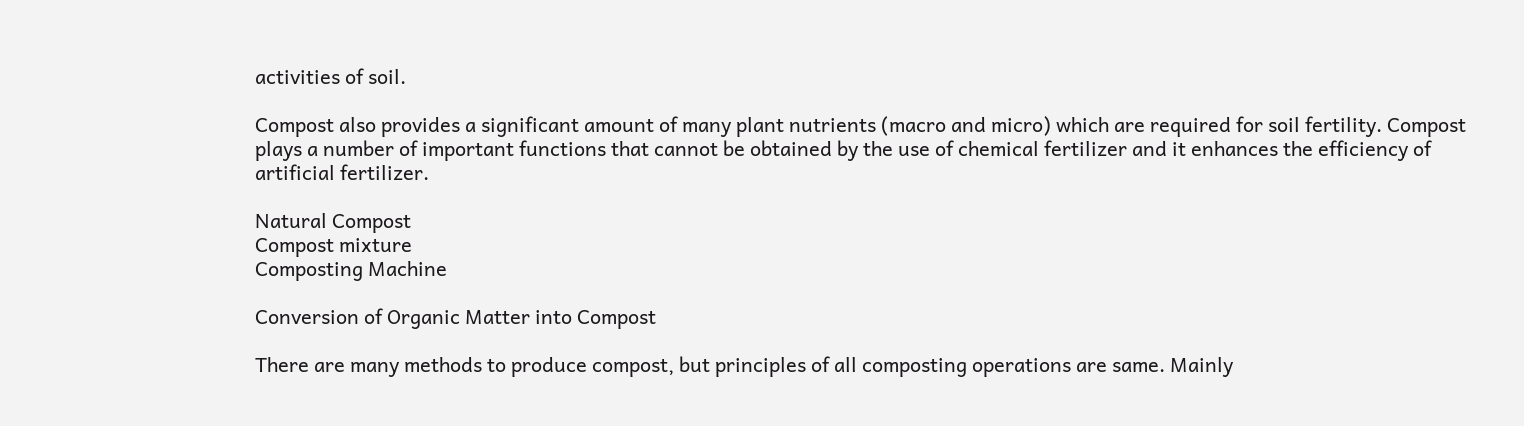activities of soil.

Compost also provides a significant amount of many plant nutrients (macro and micro) which are required for soil fertility. Compost plays a number of important functions that cannot be obtained by the use of chemical fertilizer and it enhances the efficiency of artificial fertilizer.

Natural Compost
Compost mixture
Composting Machine

Conversion of Organic Matter into Compost

There are many methods to produce compost, but principles of all composting operations are same. Mainly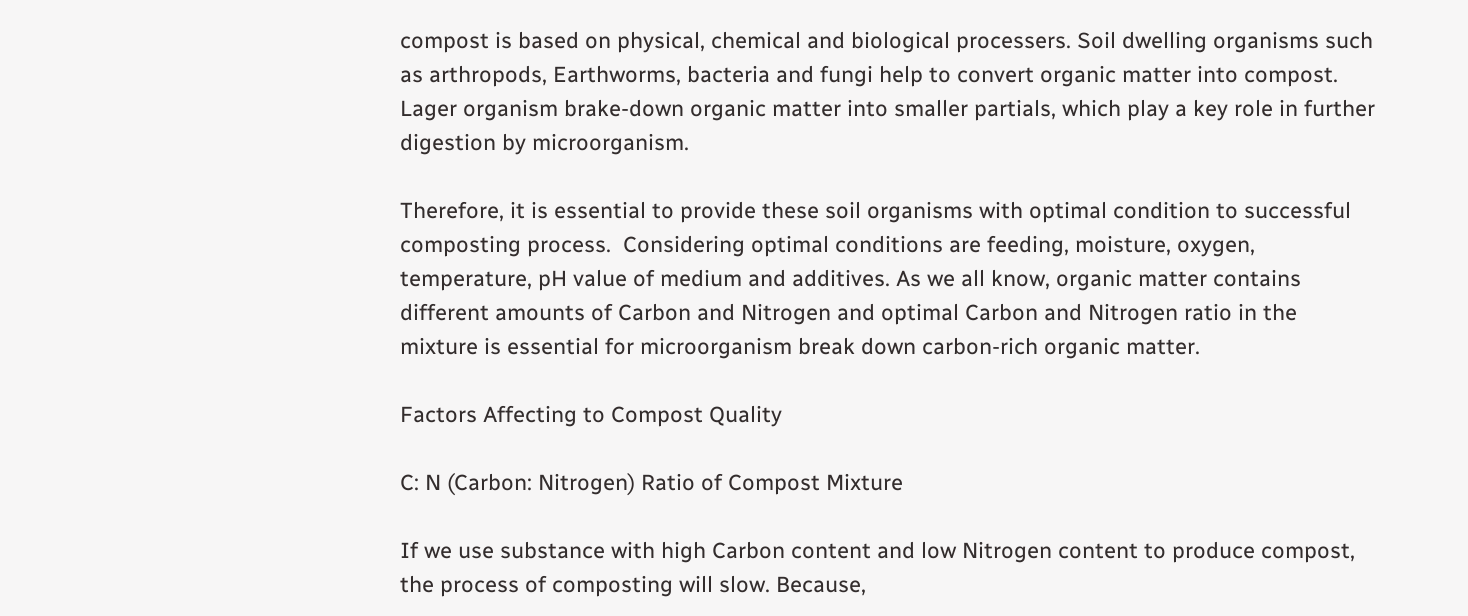compost is based on physical, chemical and biological processers. Soil dwelling organisms such as arthropods, Earthworms, bacteria and fungi help to convert organic matter into compost. Lager organism brake-down organic matter into smaller partials, which play a key role in further digestion by microorganism.

Therefore, it is essential to provide these soil organisms with optimal condition to successful composting process.  Considering optimal conditions are feeding, moisture, oxygen, temperature, pH value of medium and additives. As we all know, organic matter contains different amounts of Carbon and Nitrogen and optimal Carbon and Nitrogen ratio in the mixture is essential for microorganism break down carbon-rich organic matter.

Factors Affecting to Compost Quality

C: N (Carbon: Nitrogen) Ratio of Compost Mixture

If we use substance with high Carbon content and low Nitrogen content to produce compost, the process of composting will slow. Because,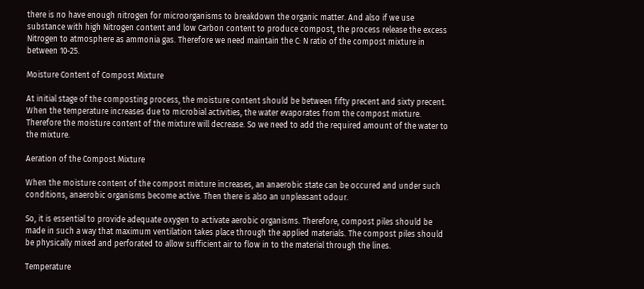there is no have enough nitrogen for microorganisms to breakdown the organic matter. And also if we use substance with high Nitrogen content and low Carbon content to produce compost, the process release the excess Nitrogen to atmosphere as ammonia gas. Therefore we need maintain the C: N ratio of the compost mixture in between 10-25.

Moisture Content of Compost Mixture

At initial stage of the composting process, the moisture content should be between fifty precent and sixty precent. When the temperature increases due to microbial activities, the water evaporates from the compost mixture. Therefore the moisture content of the mixture will decrease. So we need to add the required amount of the water to the mixture.

Aeration of the Compost Mixture

When the moisture content of the compost mixture increases, an anaerobic state can be occured and under such conditions, anaerobic organisms become active. Then there is also an unpleasant odour.

So, it is essential to provide adequate oxygen to activate aerobic organisms. Therefore, compost piles should be made in such a way that maximum ventilation takes place through the applied materials. The compost piles should be physically mixed and perforated to allow sufficient air to flow in to the material through the lines.

Temperature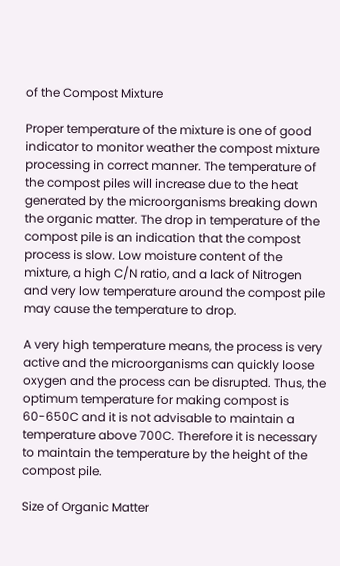of the Compost Mixture

Proper temperature of the mixture is one of good indicator to monitor weather the compost mixture processing in correct manner. The temperature of the compost piles will increase due to the heat generated by the microorganisms breaking down the organic matter. The drop in temperature of the compost pile is an indication that the compost process is slow. Low moisture content of the mixture, a high C/N ratio, and a lack of Nitrogen and very low temperature around the compost pile may cause the temperature to drop.

A very high temperature means, the process is very active and the microorganisms can quickly loose oxygen and the process can be disrupted. Thus, the optimum temperature for making compost is 60-650C and it is not advisable to maintain a temperature above 700C. Therefore it is necessary to maintain the temperature by the height of the compost pile.

Size of Organic Matter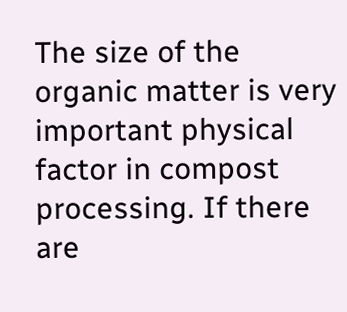The size of the organic matter is very important physical factor in compost processing. If there are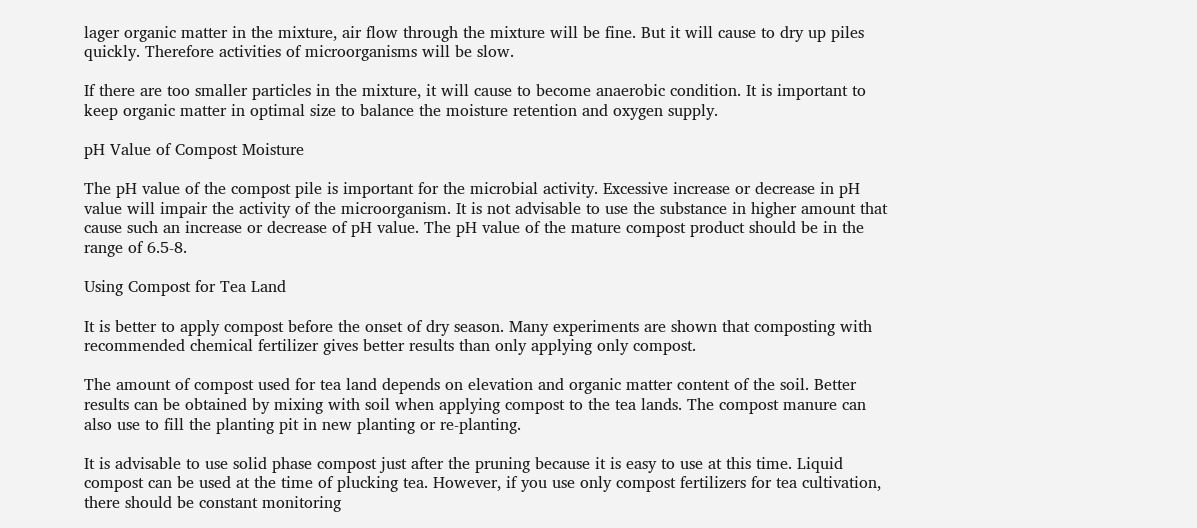lager organic matter in the mixture, air flow through the mixture will be fine. But it will cause to dry up piles quickly. Therefore activities of microorganisms will be slow.

If there are too smaller particles in the mixture, it will cause to become anaerobic condition. It is important to keep organic matter in optimal size to balance the moisture retention and oxygen supply.

pH Value of Compost Moisture

The pH value of the compost pile is important for the microbial activity. Excessive increase or decrease in pH value will impair the activity of the microorganism. It is not advisable to use the substance in higher amount that cause such an increase or decrease of pH value. The pH value of the mature compost product should be in the range of 6.5-8.

Using Compost for Tea Land

It is better to apply compost before the onset of dry season. Many experiments are shown that composting with recommended chemical fertilizer gives better results than only applying only compost.

The amount of compost used for tea land depends on elevation and organic matter content of the soil. Better results can be obtained by mixing with soil when applying compost to the tea lands. The compost manure can also use to fill the planting pit in new planting or re-planting.

It is advisable to use solid phase compost just after the pruning because it is easy to use at this time. Liquid compost can be used at the time of plucking tea. However, if you use only compost fertilizers for tea cultivation, there should be constant monitoring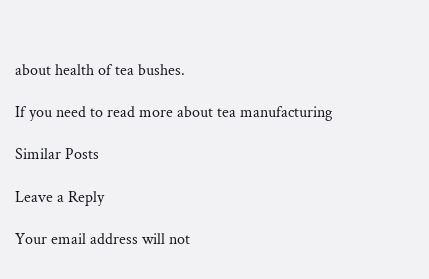about health of tea bushes.

If you need to read more about tea manufacturing

Similar Posts

Leave a Reply

Your email address will not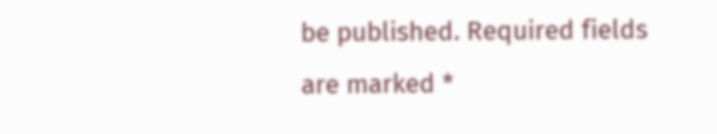be published. Required fields are marked *